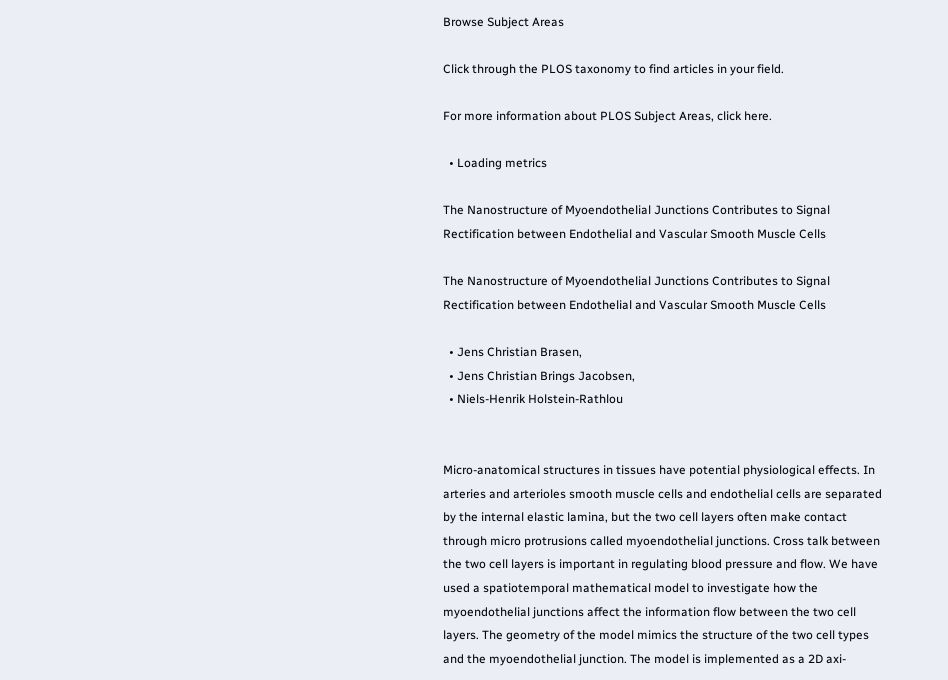Browse Subject Areas

Click through the PLOS taxonomy to find articles in your field.

For more information about PLOS Subject Areas, click here.

  • Loading metrics

The Nanostructure of Myoendothelial Junctions Contributes to Signal Rectification between Endothelial and Vascular Smooth Muscle Cells

The Nanostructure of Myoendothelial Junctions Contributes to Signal Rectification between Endothelial and Vascular Smooth Muscle Cells

  • Jens Christian Brasen,
  • Jens Christian Brings Jacobsen,
  • Niels-Henrik Holstein-Rathlou


Micro-anatomical structures in tissues have potential physiological effects. In arteries and arterioles smooth muscle cells and endothelial cells are separated by the internal elastic lamina, but the two cell layers often make contact through micro protrusions called myoendothelial junctions. Cross talk between the two cell layers is important in regulating blood pressure and flow. We have used a spatiotemporal mathematical model to investigate how the myoendothelial junctions affect the information flow between the two cell layers. The geometry of the model mimics the structure of the two cell types and the myoendothelial junction. The model is implemented as a 2D axi-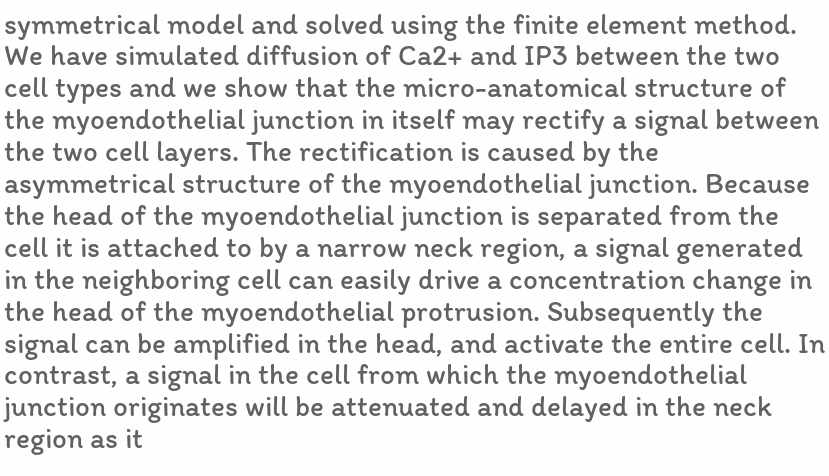symmetrical model and solved using the finite element method. We have simulated diffusion of Ca2+ and IP3 between the two cell types and we show that the micro-anatomical structure of the myoendothelial junction in itself may rectify a signal between the two cell layers. The rectification is caused by the asymmetrical structure of the myoendothelial junction. Because the head of the myoendothelial junction is separated from the cell it is attached to by a narrow neck region, a signal generated in the neighboring cell can easily drive a concentration change in the head of the myoendothelial protrusion. Subsequently the signal can be amplified in the head, and activate the entire cell. In contrast, a signal in the cell from which the myoendothelial junction originates will be attenuated and delayed in the neck region as it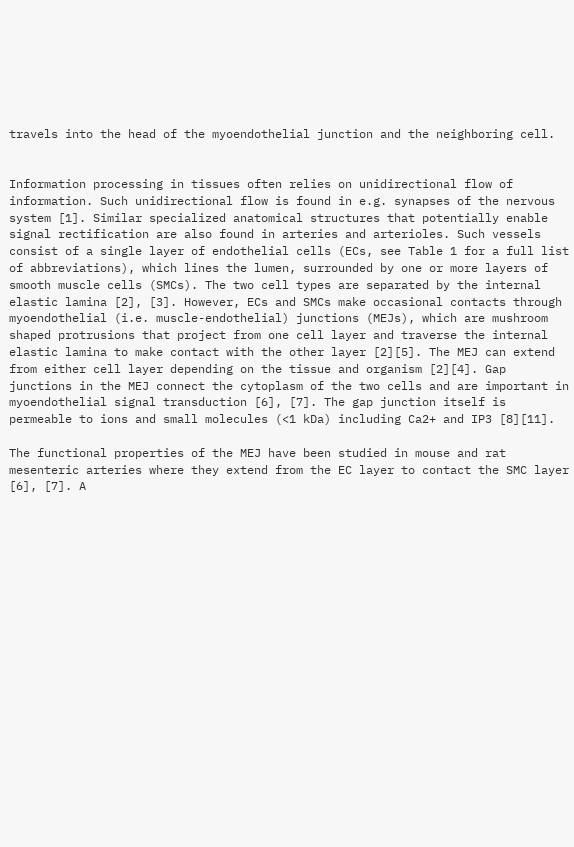travels into the head of the myoendothelial junction and the neighboring cell.


Information processing in tissues often relies on unidirectional flow of information. Such unidirectional flow is found in e.g. synapses of the nervous system [1]. Similar specialized anatomical structures that potentially enable signal rectification are also found in arteries and arterioles. Such vessels consist of a single layer of endothelial cells (ECs, see Table 1 for a full list of abbreviations), which lines the lumen, surrounded by one or more layers of smooth muscle cells (SMCs). The two cell types are separated by the internal elastic lamina [2], [3]. However, ECs and SMCs make occasional contacts through myoendothelial (i.e. muscle-endothelial) junctions (MEJs), which are mushroom shaped protrusions that project from one cell layer and traverse the internal elastic lamina to make contact with the other layer [2][5]. The MEJ can extend from either cell layer depending on the tissue and organism [2][4]. Gap junctions in the MEJ connect the cytoplasm of the two cells and are important in myoendothelial signal transduction [6], [7]. The gap junction itself is permeable to ions and small molecules (<1 kDa) including Ca2+ and IP3 [8][11].

The functional properties of the MEJ have been studied in mouse and rat mesenteric arteries where they extend from the EC layer to contact the SMC layer [6], [7]. A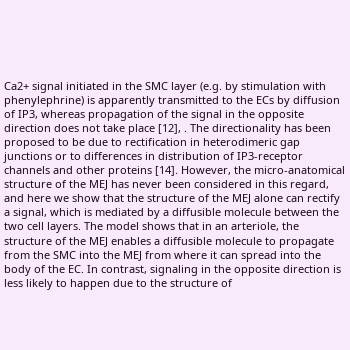Ca2+ signal initiated in the SMC layer (e.g. by stimulation with phenylephrine) is apparently transmitted to the ECs by diffusion of IP3, whereas propagation of the signal in the opposite direction does not take place [12], . The directionality has been proposed to be due to rectification in heterodimeric gap junctions or to differences in distribution of IP3-receptor channels and other proteins [14]. However, the micro-anatomical structure of the MEJ has never been considered in this regard, and here we show that the structure of the MEJ alone can rectify a signal, which is mediated by a diffusible molecule between the two cell layers. The model shows that in an arteriole, the structure of the MEJ enables a diffusible molecule to propagate from the SMC into the MEJ from where it can spread into the body of the EC. In contrast, signaling in the opposite direction is less likely to happen due to the structure of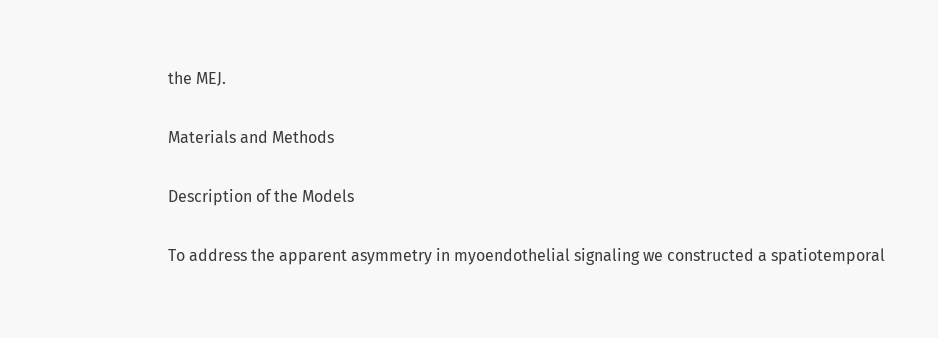the MEJ.

Materials and Methods

Description of the Models

To address the apparent asymmetry in myoendothelial signaling we constructed a spatiotemporal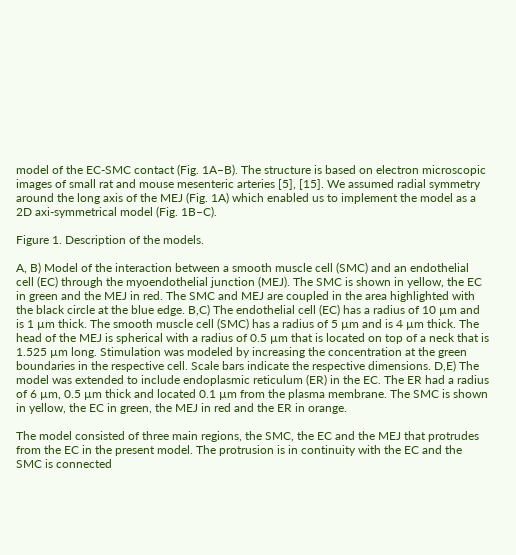model of the EC-SMC contact (Fig. 1A–B). The structure is based on electron microscopic images of small rat and mouse mesenteric arteries [5], [15]. We assumed radial symmetry around the long axis of the MEJ (Fig. 1A) which enabled us to implement the model as a 2D axi-symmetrical model (Fig. 1B–C).

Figure 1. Description of the models.

A, B) Model of the interaction between a smooth muscle cell (SMC) and an endothelial cell (EC) through the myoendothelial junction (MEJ). The SMC is shown in yellow, the EC in green and the MEJ in red. The SMC and MEJ are coupled in the area highlighted with the black circle at the blue edge. B,C) The endothelial cell (EC) has a radius of 10 µm and is 1 µm thick. The smooth muscle cell (SMC) has a radius of 5 µm and is 4 µm thick. The head of the MEJ is spherical with a radius of 0.5 µm that is located on top of a neck that is 1.525 µm long. Stimulation was modeled by increasing the concentration at the green boundaries in the respective cell. Scale bars indicate the respective dimensions. D,E) The model was extended to include endoplasmic reticulum (ER) in the EC. The ER had a radius of 6 µm, 0.5 µm thick and located 0.1 µm from the plasma membrane. The SMC is shown in yellow, the EC in green, the MEJ in red and the ER in orange.

The model consisted of three main regions, the SMC, the EC and the MEJ that protrudes from the EC in the present model. The protrusion is in continuity with the EC and the SMC is connected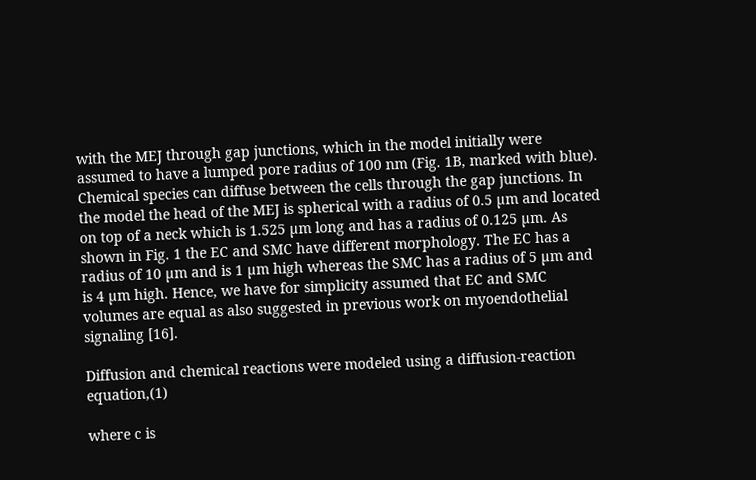with the MEJ through gap junctions, which in the model initially were assumed to have a lumped pore radius of 100 nm (Fig. 1B, marked with blue). Chemical species can diffuse between the cells through the gap junctions. In the model the head of the MEJ is spherical with a radius of 0.5 µm and located on top of a neck which is 1.525 µm long and has a radius of 0.125 µm. As shown in Fig. 1 the EC and SMC have different morphology. The EC has a radius of 10 µm and is 1 µm high whereas the SMC has a radius of 5 µm and is 4 µm high. Hence, we have for simplicity assumed that EC and SMC volumes are equal as also suggested in previous work on myoendothelial signaling [16].

Diffusion and chemical reactions were modeled using a diffusion-reaction equation,(1)

where c is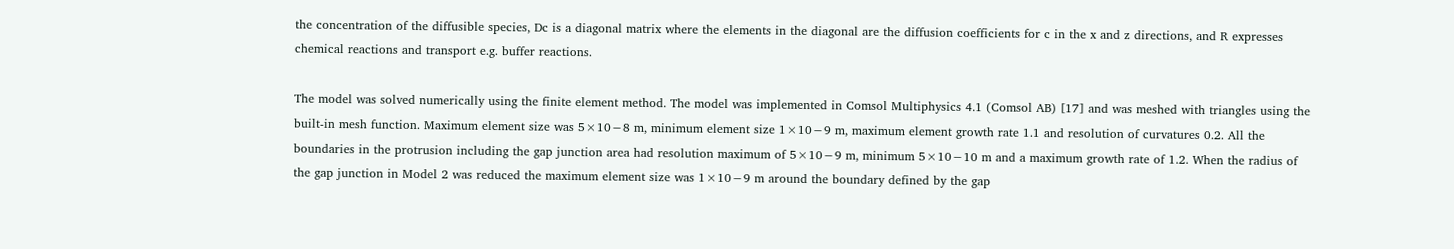the concentration of the diffusible species, Dc is a diagonal matrix where the elements in the diagonal are the diffusion coefficients for c in the x and z directions, and R expresses chemical reactions and transport e.g. buffer reactions.

The model was solved numerically using the finite element method. The model was implemented in Comsol Multiphysics 4.1 (Comsol AB) [17] and was meshed with triangles using the built-in mesh function. Maximum element size was 5×10−8 m, minimum element size 1×10−9 m, maximum element growth rate 1.1 and resolution of curvatures 0.2. All the boundaries in the protrusion including the gap junction area had resolution maximum of 5×10−9 m, minimum 5×10−10 m and a maximum growth rate of 1.2. When the radius of the gap junction in Model 2 was reduced the maximum element size was 1×10−9 m around the boundary defined by the gap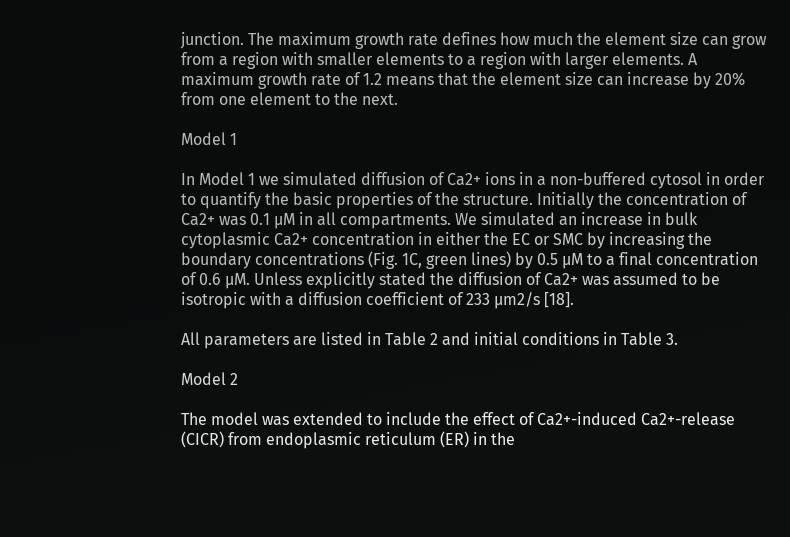junction. The maximum growth rate defines how much the element size can grow from a region with smaller elements to a region with larger elements. A maximum growth rate of 1.2 means that the element size can increase by 20% from one element to the next.

Model 1

In Model 1 we simulated diffusion of Ca2+ ions in a non-buffered cytosol in order to quantify the basic properties of the structure. Initially the concentration of Ca2+ was 0.1 µM in all compartments. We simulated an increase in bulk cytoplasmic Ca2+ concentration in either the EC or SMC by increasing the boundary concentrations (Fig. 1C, green lines) by 0.5 µM to a final concentration of 0.6 µM. Unless explicitly stated the diffusion of Ca2+ was assumed to be isotropic with a diffusion coefficient of 233 µm2/s [18].

All parameters are listed in Table 2 and initial conditions in Table 3.

Model 2

The model was extended to include the effect of Ca2+-induced Ca2+-release (CICR) from endoplasmic reticulum (ER) in the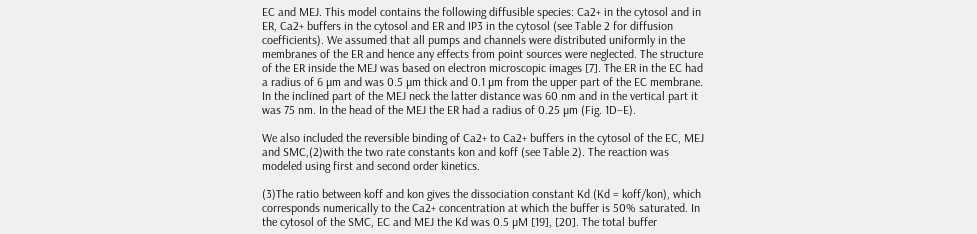EC and MEJ. This model contains the following diffusible species: Ca2+ in the cytosol and in ER, Ca2+ buffers in the cytosol and ER and IP3 in the cytosol (see Table 2 for diffusion coefficients). We assumed that all pumps and channels were distributed uniformly in the membranes of the ER and hence any effects from point sources were neglected. The structure of the ER inside the MEJ was based on electron microscopic images [7]. The ER in the EC had a radius of 6 µm and was 0.5 µm thick and 0.1 µm from the upper part of the EC membrane. In the inclined part of the MEJ neck the latter distance was 60 nm and in the vertical part it was 75 nm. In the head of the MEJ the ER had a radius of 0.25 µm (Fig. 1D–E).

We also included the reversible binding of Ca2+ to Ca2+ buffers in the cytosol of the EC, MEJ and SMC,(2)with the two rate constants kon and koff (see Table 2). The reaction was modeled using first and second order kinetics.

(3)The ratio between koff and kon gives the dissociation constant Kd (Kd = koff/kon), which corresponds numerically to the Ca2+ concentration at which the buffer is 50% saturated. In the cytosol of the SMC, EC and MEJ the Kd was 0.5 µM [19], [20]. The total buffer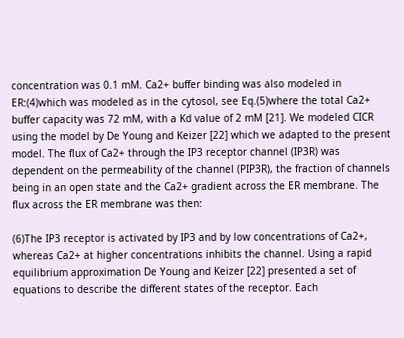concentration was 0.1 mM. Ca2+ buffer binding was also modeled in ER:(4)which was modeled as in the cytosol, see Eq.(5)where the total Ca2+ buffer capacity was 72 mM, with a Kd value of 2 mM [21]. We modeled CICR using the model by De Young and Keizer [22] which we adapted to the present model. The flux of Ca2+ through the IP3 receptor channel (IP3R) was dependent on the permeability of the channel (PIP3R), the fraction of channels being in an open state and the Ca2+ gradient across the ER membrane. The flux across the ER membrane was then:

(6)The IP3 receptor is activated by IP3 and by low concentrations of Ca2+, whereas Ca2+ at higher concentrations inhibits the channel. Using a rapid equilibrium approximation De Young and Keizer [22] presented a set of equations to describe the different states of the receptor. Each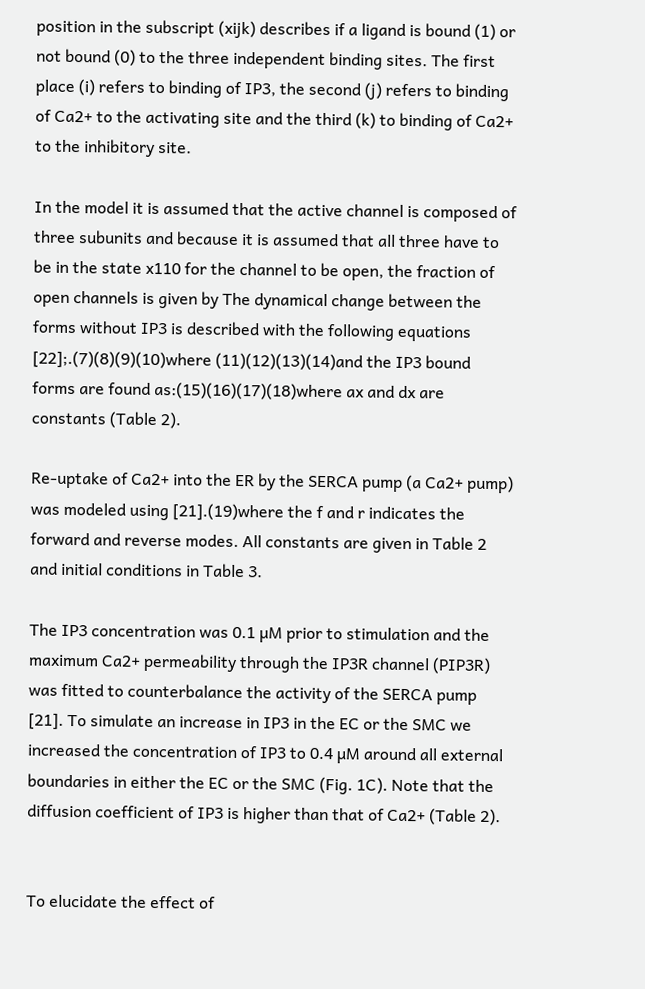position in the subscript (xijk) describes if a ligand is bound (1) or not bound (0) to the three independent binding sites. The first place (i) refers to binding of IP3, the second (j) refers to binding of Ca2+ to the activating site and the third (k) to binding of Ca2+ to the inhibitory site.

In the model it is assumed that the active channel is composed of three subunits and because it is assumed that all three have to be in the state x110 for the channel to be open, the fraction of open channels is given by The dynamical change between the forms without IP3 is described with the following equations [22];.(7)(8)(9)(10)where (11)(12)(13)(14)and the IP3 bound forms are found as:(15)(16)(17)(18)where ax and dx are constants (Table 2).

Re-uptake of Ca2+ into the ER by the SERCA pump (a Ca2+ pump) was modeled using [21].(19)where the f and r indicates the forward and reverse modes. All constants are given in Table 2 and initial conditions in Table 3.

The IP3 concentration was 0.1 µM prior to stimulation and the maximum Ca2+ permeability through the IP3R channel (PIP3R) was fitted to counterbalance the activity of the SERCA pump [21]. To simulate an increase in IP3 in the EC or the SMC we increased the concentration of IP3 to 0.4 µM around all external boundaries in either the EC or the SMC (Fig. 1C). Note that the diffusion coefficient of IP3 is higher than that of Ca2+ (Table 2).


To elucidate the effect of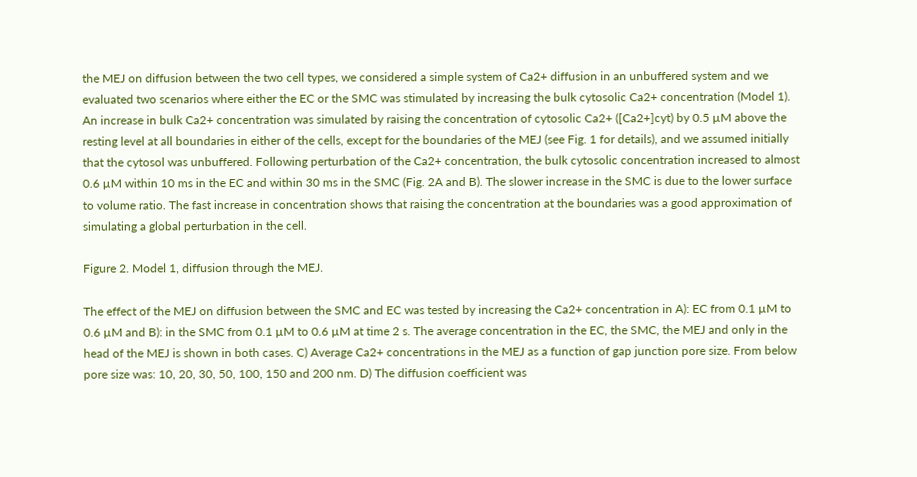the MEJ on diffusion between the two cell types, we considered a simple system of Ca2+ diffusion in an unbuffered system and we evaluated two scenarios where either the EC or the SMC was stimulated by increasing the bulk cytosolic Ca2+ concentration (Model 1). An increase in bulk Ca2+ concentration was simulated by raising the concentration of cytosolic Ca2+ ([Ca2+]cyt) by 0.5 µM above the resting level at all boundaries in either of the cells, except for the boundaries of the MEJ (see Fig. 1 for details), and we assumed initially that the cytosol was unbuffered. Following perturbation of the Ca2+ concentration, the bulk cytosolic concentration increased to almost 0.6 µM within 10 ms in the EC and within 30 ms in the SMC (Fig. 2A and B). The slower increase in the SMC is due to the lower surface to volume ratio. The fast increase in concentration shows that raising the concentration at the boundaries was a good approximation of simulating a global perturbation in the cell.

Figure 2. Model 1, diffusion through the MEJ.

The effect of the MEJ on diffusion between the SMC and EC was tested by increasing the Ca2+ concentration in A): EC from 0.1 µM to 0.6 µM and B): in the SMC from 0.1 µM to 0.6 µM at time 2 s. The average concentration in the EC, the SMC, the MEJ and only in the head of the MEJ is shown in both cases. C) Average Ca2+ concentrations in the MEJ as a function of gap junction pore size. From below pore size was: 10, 20, 30, 50, 100, 150 and 200 nm. D) The diffusion coefficient was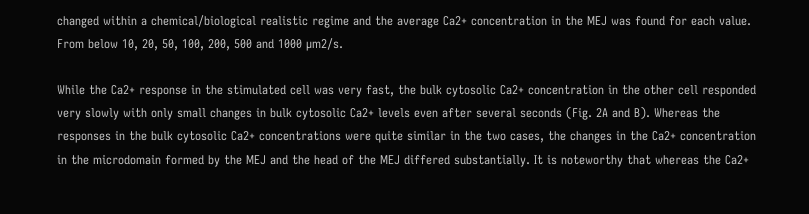changed within a chemical/biological realistic regime and the average Ca2+ concentration in the MEJ was found for each value. From below 10, 20, 50, 100, 200, 500 and 1000 µm2/s.

While the Ca2+ response in the stimulated cell was very fast, the bulk cytosolic Ca2+ concentration in the other cell responded very slowly with only small changes in bulk cytosolic Ca2+ levels even after several seconds (Fig. 2A and B). Whereas the responses in the bulk cytosolic Ca2+ concentrations were quite similar in the two cases, the changes in the Ca2+ concentration in the microdomain formed by the MEJ and the head of the MEJ differed substantially. It is noteworthy that whereas the Ca2+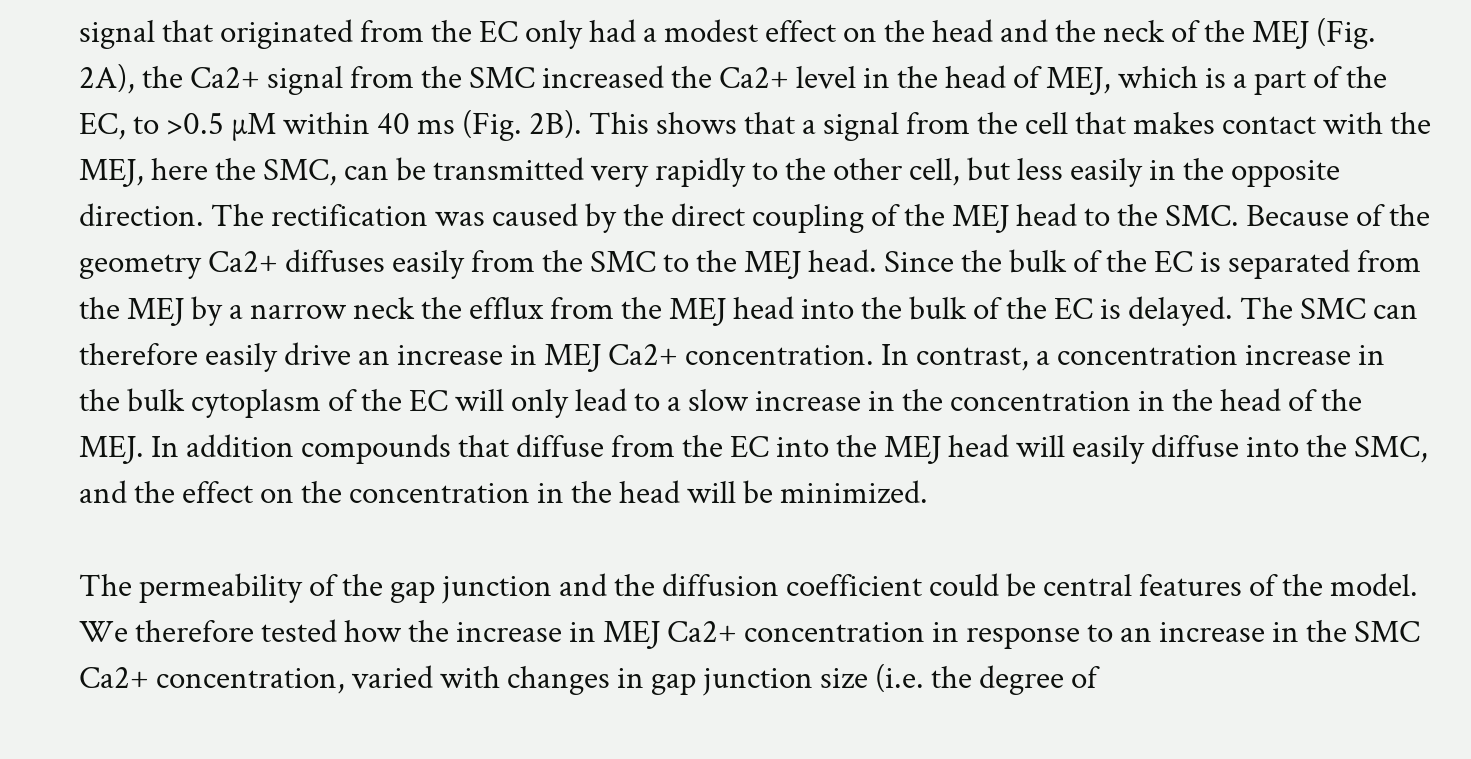signal that originated from the EC only had a modest effect on the head and the neck of the MEJ (Fig. 2A), the Ca2+ signal from the SMC increased the Ca2+ level in the head of MEJ, which is a part of the EC, to >0.5 µM within 40 ms (Fig. 2B). This shows that a signal from the cell that makes contact with the MEJ, here the SMC, can be transmitted very rapidly to the other cell, but less easily in the opposite direction. The rectification was caused by the direct coupling of the MEJ head to the SMC. Because of the geometry Ca2+ diffuses easily from the SMC to the MEJ head. Since the bulk of the EC is separated from the MEJ by a narrow neck the efflux from the MEJ head into the bulk of the EC is delayed. The SMC can therefore easily drive an increase in MEJ Ca2+ concentration. In contrast, a concentration increase in the bulk cytoplasm of the EC will only lead to a slow increase in the concentration in the head of the MEJ. In addition compounds that diffuse from the EC into the MEJ head will easily diffuse into the SMC, and the effect on the concentration in the head will be minimized.

The permeability of the gap junction and the diffusion coefficient could be central features of the model. We therefore tested how the increase in MEJ Ca2+ concentration in response to an increase in the SMC Ca2+ concentration, varied with changes in gap junction size (i.e. the degree of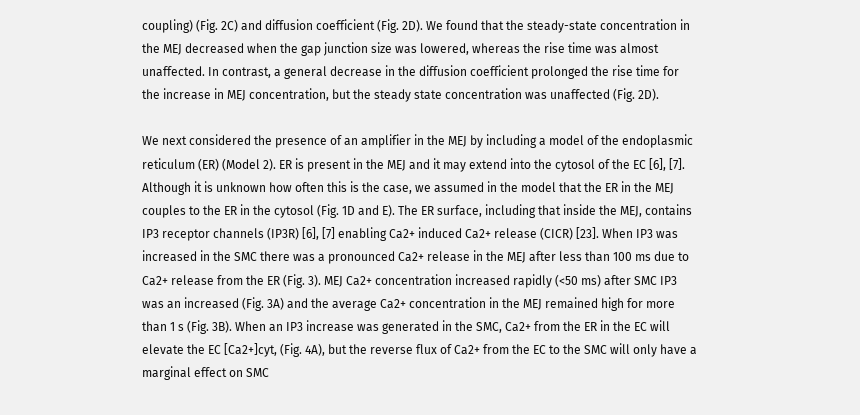coupling) (Fig. 2C) and diffusion coefficient (Fig. 2D). We found that the steady-state concentration in the MEJ decreased when the gap junction size was lowered, whereas the rise time was almost unaffected. In contrast, a general decrease in the diffusion coefficient prolonged the rise time for the increase in MEJ concentration, but the steady state concentration was unaffected (Fig. 2D).

We next considered the presence of an amplifier in the MEJ by including a model of the endoplasmic reticulum (ER) (Model 2). ER is present in the MEJ and it may extend into the cytosol of the EC [6], [7]. Although it is unknown how often this is the case, we assumed in the model that the ER in the MEJ couples to the ER in the cytosol (Fig. 1D and E). The ER surface, including that inside the MEJ, contains IP3 receptor channels (IP3R) [6], [7] enabling Ca2+ induced Ca2+ release (CICR) [23]. When IP3 was increased in the SMC there was a pronounced Ca2+ release in the MEJ after less than 100 ms due to Ca2+ release from the ER (Fig. 3). MEJ Ca2+ concentration increased rapidly (<50 ms) after SMC IP3 was an increased (Fig. 3A) and the average Ca2+ concentration in the MEJ remained high for more than 1 s (Fig. 3B). When an IP3 increase was generated in the SMC, Ca2+ from the ER in the EC will elevate the EC [Ca2+]cyt, (Fig. 4A), but the reverse flux of Ca2+ from the EC to the SMC will only have a marginal effect on SMC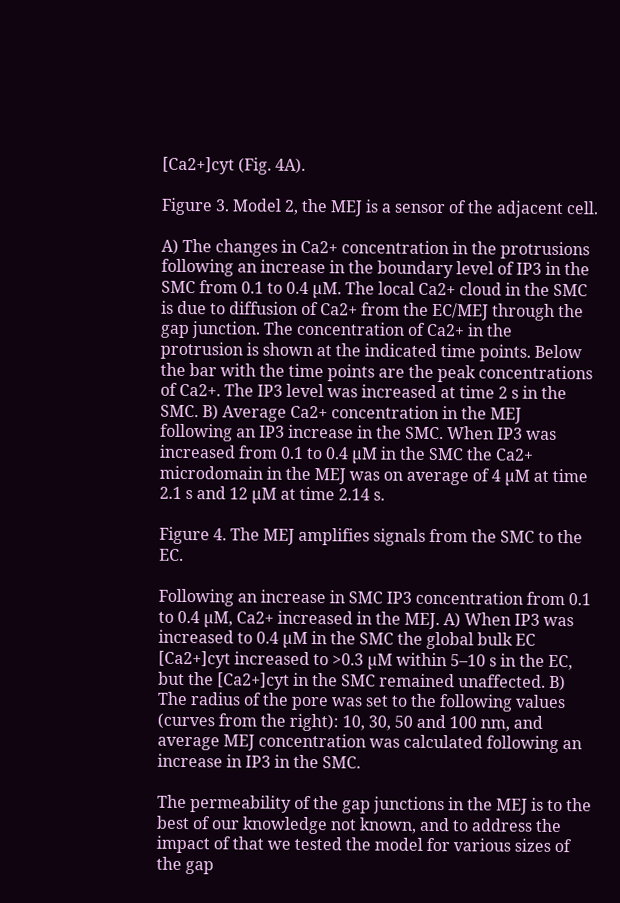[Ca2+]cyt (Fig. 4A).

Figure 3. Model 2, the MEJ is a sensor of the adjacent cell.

A) The changes in Ca2+ concentration in the protrusions following an increase in the boundary level of IP3 in the SMC from 0.1 to 0.4 µM. The local Ca2+ cloud in the SMC is due to diffusion of Ca2+ from the EC/MEJ through the gap junction. The concentration of Ca2+ in the protrusion is shown at the indicated time points. Below the bar with the time points are the peak concentrations of Ca2+. The IP3 level was increased at time 2 s in the SMC. B) Average Ca2+ concentration in the MEJ following an IP3 increase in the SMC. When IP3 was increased from 0.1 to 0.4 µM in the SMC the Ca2+ microdomain in the MEJ was on average of 4 µM at time 2.1 s and 12 µM at time 2.14 s.

Figure 4. The MEJ amplifies signals from the SMC to the EC.

Following an increase in SMC IP3 concentration from 0.1 to 0.4 µM, Ca2+ increased in the MEJ. A) When IP3 was increased to 0.4 µM in the SMC the global bulk EC [Ca2+]cyt increased to >0.3 µM within 5–10 s in the EC, but the [Ca2+]cyt in the SMC remained unaffected. B) The radius of the pore was set to the following values (curves from the right): 10, 30, 50 and 100 nm, and average MEJ concentration was calculated following an increase in IP3 in the SMC.

The permeability of the gap junctions in the MEJ is to the best of our knowledge not known, and to address the impact of that we tested the model for various sizes of the gap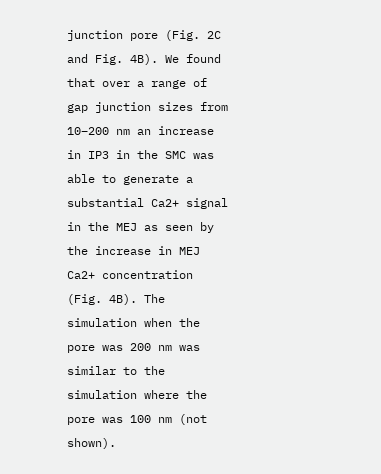junction pore (Fig. 2C and Fig. 4B). We found that over a range of gap junction sizes from 10–200 nm an increase in IP3 in the SMC was able to generate a substantial Ca2+ signal in the MEJ as seen by the increase in MEJ Ca2+ concentration (Fig. 4B). The simulation when the pore was 200 nm was similar to the simulation where the pore was 100 nm (not shown).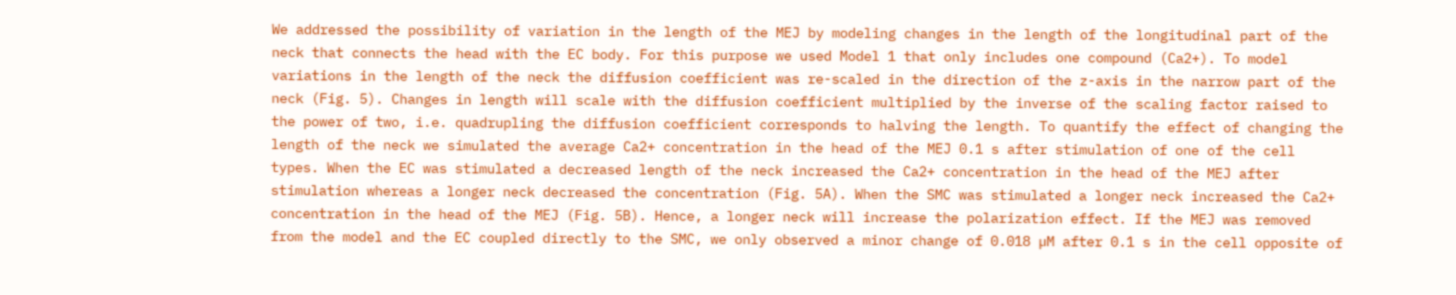We addressed the possibility of variation in the length of the MEJ by modeling changes in the length of the longitudinal part of the neck that connects the head with the EC body. For this purpose we used Model 1 that only includes one compound (Ca2+). To model variations in the length of the neck the diffusion coefficient was re-scaled in the direction of the z-axis in the narrow part of the neck (Fig. 5). Changes in length will scale with the diffusion coefficient multiplied by the inverse of the scaling factor raised to the power of two, i.e. quadrupling the diffusion coefficient corresponds to halving the length. To quantify the effect of changing the length of the neck we simulated the average Ca2+ concentration in the head of the MEJ 0.1 s after stimulation of one of the cell types. When the EC was stimulated a decreased length of the neck increased the Ca2+ concentration in the head of the MEJ after stimulation whereas a longer neck decreased the concentration (Fig. 5A). When the SMC was stimulated a longer neck increased the Ca2+ concentration in the head of the MEJ (Fig. 5B). Hence, a longer neck will increase the polarization effect. If the MEJ was removed from the model and the EC coupled directly to the SMC, we only observed a minor change of 0.018 µM after 0.1 s in the cell opposite of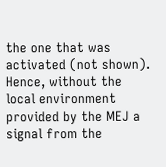the one that was activated (not shown). Hence, without the local environment provided by the MEJ a signal from the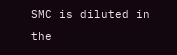SMC is diluted in the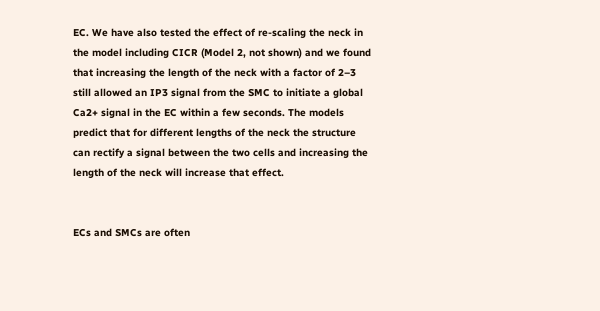EC. We have also tested the effect of re-scaling the neck in the model including CICR (Model 2, not shown) and we found that increasing the length of the neck with a factor of 2–3 still allowed an IP3 signal from the SMC to initiate a global Ca2+ signal in the EC within a few seconds. The models predict that for different lengths of the neck the structure can rectify a signal between the two cells and increasing the length of the neck will increase that effect.


ECs and SMCs are often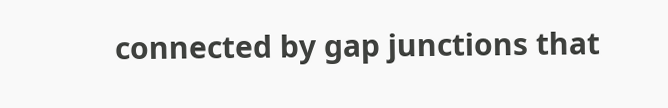connected by gap junctions that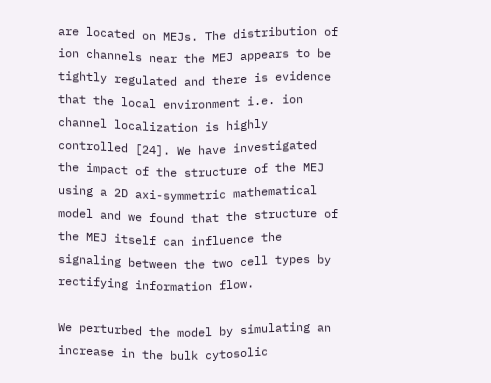are located on MEJs. The distribution of ion channels near the MEJ appears to be tightly regulated and there is evidence that the local environment i.e. ion channel localization is highly controlled [24]. We have investigated the impact of the structure of the MEJ using a 2D axi-symmetric mathematical model and we found that the structure of the MEJ itself can influence the signaling between the two cell types by rectifying information flow.

We perturbed the model by simulating an increase in the bulk cytosolic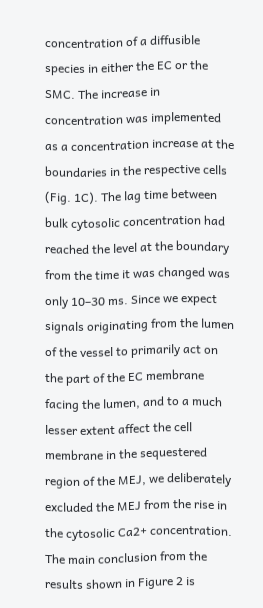concentration of a diffusible species in either the EC or the SMC. The increase in concentration was implemented as a concentration increase at the boundaries in the respective cells (Fig. 1C). The lag time between bulk cytosolic concentration had reached the level at the boundary from the time it was changed was only 10–30 ms. Since we expect signals originating from the lumen of the vessel to primarily act on the part of the EC membrane facing the lumen, and to a much lesser extent affect the cell membrane in the sequestered region of the MEJ, we deliberately excluded the MEJ from the rise in the cytosolic Ca2+ concentration. The main conclusion from the results shown in Figure 2 is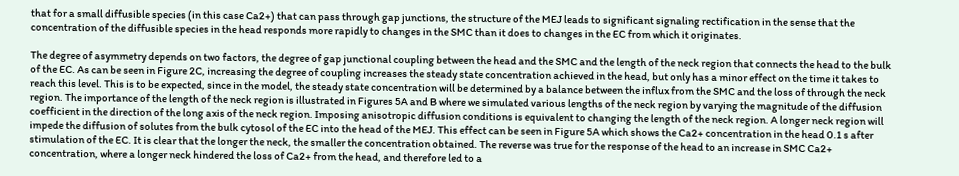that for a small diffusible species (in this case Ca2+) that can pass through gap junctions, the structure of the MEJ leads to significant signaling rectification in the sense that the concentration of the diffusible species in the head responds more rapidly to changes in the SMC than it does to changes in the EC from which it originates.

The degree of asymmetry depends on two factors, the degree of gap junctional coupling between the head and the SMC and the length of the neck region that connects the head to the bulk of the EC. As can be seen in Figure 2C, increasing the degree of coupling increases the steady state concentration achieved in the head, but only has a minor effect on the time it takes to reach this level. This is to be expected, since in the model, the steady state concentration will be determined by a balance between the influx from the SMC and the loss of through the neck region. The importance of the length of the neck region is illustrated in Figures 5A and B where we simulated various lengths of the neck region by varying the magnitude of the diffusion coefficient in the direction of the long axis of the neck region. Imposing anisotropic diffusion conditions is equivalent to changing the length of the neck region. A longer neck region will impede the diffusion of solutes from the bulk cytosol of the EC into the head of the MEJ. This effect can be seen in Figure 5A which shows the Ca2+ concentration in the head 0.1 s after stimulation of the EC. It is clear that the longer the neck, the smaller the concentration obtained. The reverse was true for the response of the head to an increase in SMC Ca2+ concentration, where a longer neck hindered the loss of Ca2+ from the head, and therefore led to a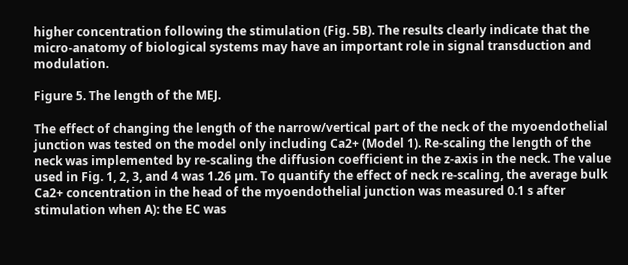higher concentration following the stimulation (Fig. 5B). The results clearly indicate that the micro-anatomy of biological systems may have an important role in signal transduction and modulation.

Figure 5. The length of the MEJ.

The effect of changing the length of the narrow/vertical part of the neck of the myoendothelial junction was tested on the model only including Ca2+ (Model 1). Re-scaling the length of the neck was implemented by re-scaling the diffusion coefficient in the z-axis in the neck. The value used in Fig. 1, 2, 3, and 4 was 1.26 µm. To quantify the effect of neck re-scaling, the average bulk Ca2+ concentration in the head of the myoendothelial junction was measured 0.1 s after stimulation when A): the EC was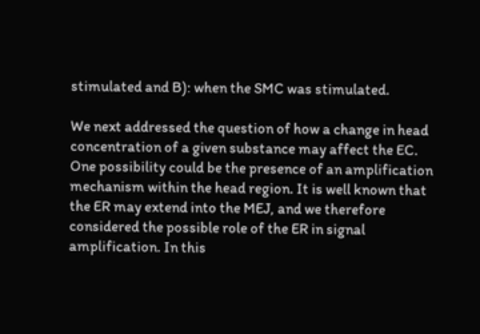stimulated and B): when the SMC was stimulated.

We next addressed the question of how a change in head concentration of a given substance may affect the EC. One possibility could be the presence of an amplification mechanism within the head region. It is well known that the ER may extend into the MEJ, and we therefore considered the possible role of the ER in signal amplification. In this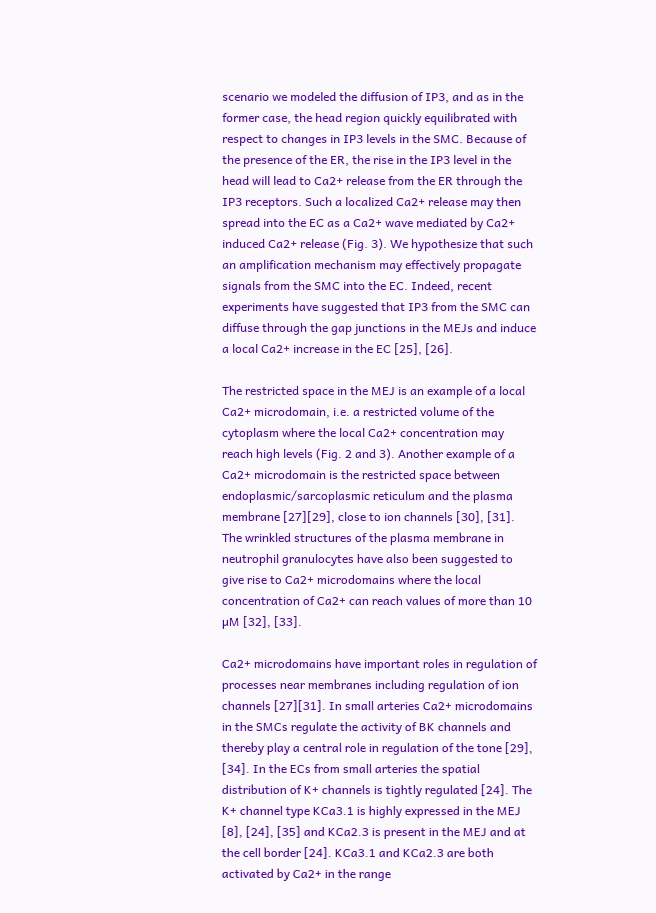scenario we modeled the diffusion of IP3, and as in the former case, the head region quickly equilibrated with respect to changes in IP3 levels in the SMC. Because of the presence of the ER, the rise in the IP3 level in the head will lead to Ca2+ release from the ER through the IP3 receptors. Such a localized Ca2+ release may then spread into the EC as a Ca2+ wave mediated by Ca2+ induced Ca2+ release (Fig. 3). We hypothesize that such an amplification mechanism may effectively propagate signals from the SMC into the EC. Indeed, recent experiments have suggested that IP3 from the SMC can diffuse through the gap junctions in the MEJs and induce a local Ca2+ increase in the EC [25], [26].

The restricted space in the MEJ is an example of a local Ca2+ microdomain, i.e. a restricted volume of the cytoplasm where the local Ca2+ concentration may reach high levels (Fig. 2 and 3). Another example of a Ca2+ microdomain is the restricted space between endoplasmic/sarcoplasmic reticulum and the plasma membrane [27][29], close to ion channels [30], [31]. The wrinkled structures of the plasma membrane in neutrophil granulocytes have also been suggested to give rise to Ca2+ microdomains where the local concentration of Ca2+ can reach values of more than 10 µM [32], [33].

Ca2+ microdomains have important roles in regulation of processes near membranes including regulation of ion channels [27][31]. In small arteries Ca2+ microdomains in the SMCs regulate the activity of BK channels and thereby play a central role in regulation of the tone [29], [34]. In the ECs from small arteries the spatial distribution of K+ channels is tightly regulated [24]. The K+ channel type KCa3.1 is highly expressed in the MEJ [8], [24], [35] and KCa2.3 is present in the MEJ and at the cell border [24]. KCa3.1 and KCa2.3 are both activated by Ca2+ in the range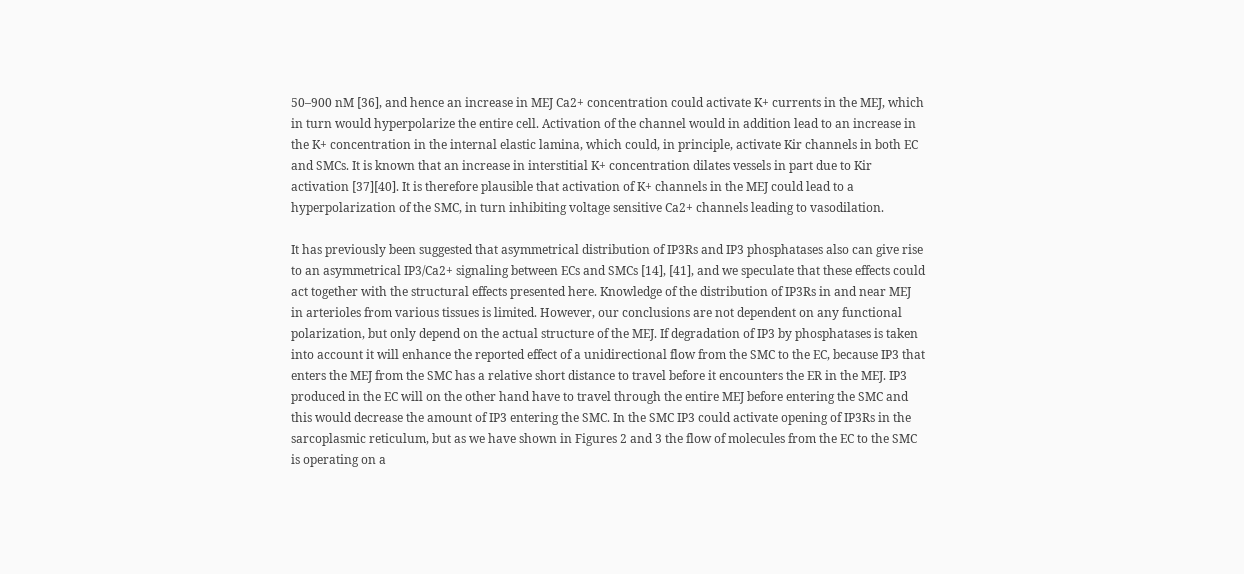50–900 nM [36], and hence an increase in MEJ Ca2+ concentration could activate K+ currents in the MEJ, which in turn would hyperpolarize the entire cell. Activation of the channel would in addition lead to an increase in the K+ concentration in the internal elastic lamina, which could, in principle, activate Kir channels in both EC and SMCs. It is known that an increase in interstitial K+ concentration dilates vessels in part due to Kir activation [37][40]. It is therefore plausible that activation of K+ channels in the MEJ could lead to a hyperpolarization of the SMC, in turn inhibiting voltage sensitive Ca2+ channels leading to vasodilation.

It has previously been suggested that asymmetrical distribution of IP3Rs and IP3 phosphatases also can give rise to an asymmetrical IP3/Ca2+ signaling between ECs and SMCs [14], [41], and we speculate that these effects could act together with the structural effects presented here. Knowledge of the distribution of IP3Rs in and near MEJ in arterioles from various tissues is limited. However, our conclusions are not dependent on any functional polarization, but only depend on the actual structure of the MEJ. If degradation of IP3 by phosphatases is taken into account it will enhance the reported effect of a unidirectional flow from the SMC to the EC, because IP3 that enters the MEJ from the SMC has a relative short distance to travel before it encounters the ER in the MEJ. IP3 produced in the EC will on the other hand have to travel through the entire MEJ before entering the SMC and this would decrease the amount of IP3 entering the SMC. In the SMC IP3 could activate opening of IP3Rs in the sarcoplasmic reticulum, but as we have shown in Figures 2 and 3 the flow of molecules from the EC to the SMC is operating on a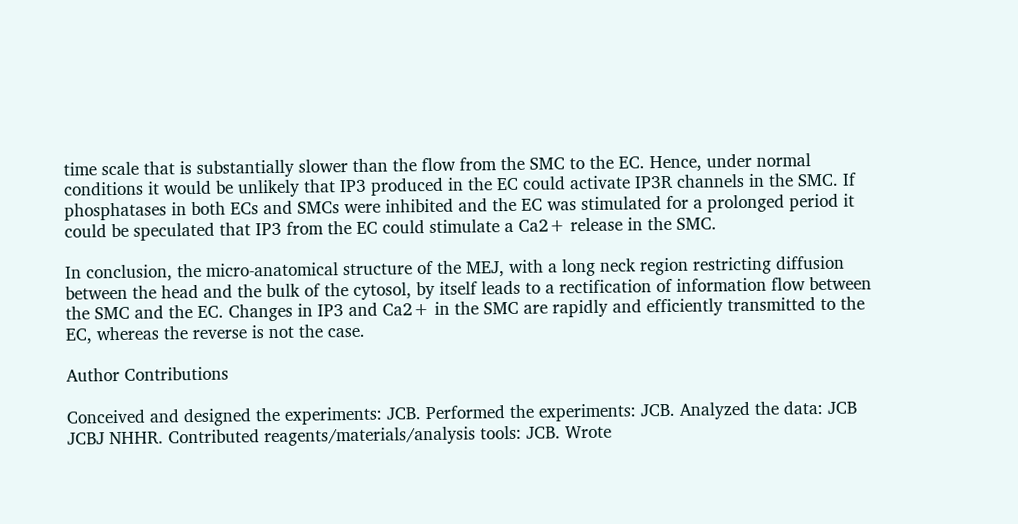time scale that is substantially slower than the flow from the SMC to the EC. Hence, under normal conditions it would be unlikely that IP3 produced in the EC could activate IP3R channels in the SMC. If phosphatases in both ECs and SMCs were inhibited and the EC was stimulated for a prolonged period it could be speculated that IP3 from the EC could stimulate a Ca2+ release in the SMC.

In conclusion, the micro-anatomical structure of the MEJ, with a long neck region restricting diffusion between the head and the bulk of the cytosol, by itself leads to a rectification of information flow between the SMC and the EC. Changes in IP3 and Ca2+ in the SMC are rapidly and efficiently transmitted to the EC, whereas the reverse is not the case.

Author Contributions

Conceived and designed the experiments: JCB. Performed the experiments: JCB. Analyzed the data: JCB JCBJ NHHR. Contributed reagents/materials/analysis tools: JCB. Wrote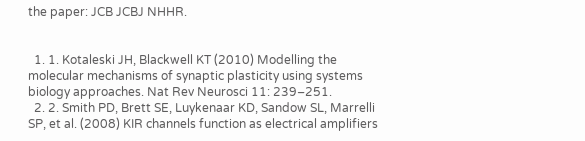the paper: JCB JCBJ NHHR.


  1. 1. Kotaleski JH, Blackwell KT (2010) Modelling the molecular mechanisms of synaptic plasticity using systems biology approaches. Nat Rev Neurosci 11: 239–251.
  2. 2. Smith PD, Brett SE, Luykenaar KD, Sandow SL, Marrelli SP, et al. (2008) KIR channels function as electrical amplifiers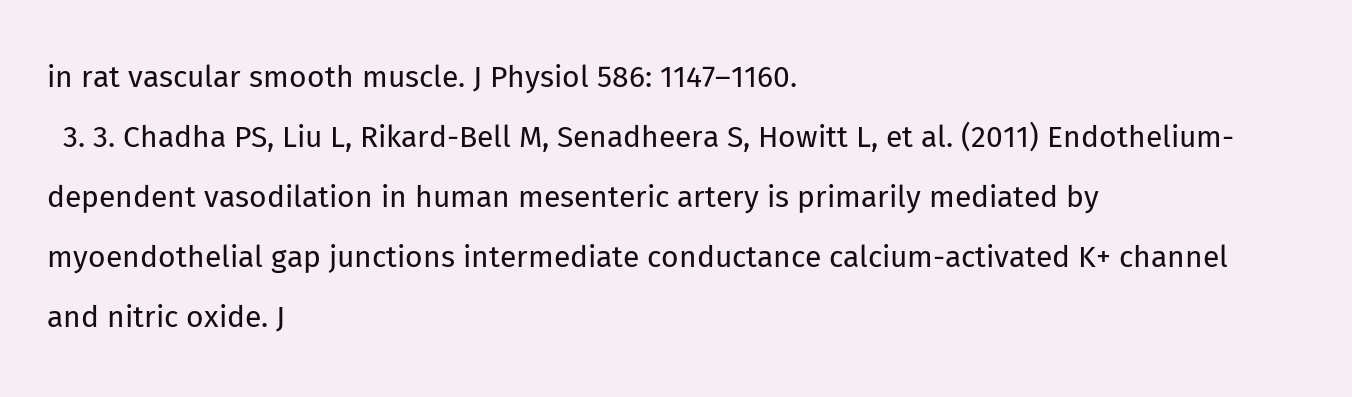in rat vascular smooth muscle. J Physiol 586: 1147–1160.
  3. 3. Chadha PS, Liu L, Rikard-Bell M, Senadheera S, Howitt L, et al. (2011) Endothelium-dependent vasodilation in human mesenteric artery is primarily mediated by myoendothelial gap junctions intermediate conductance calcium-activated K+ channel and nitric oxide. J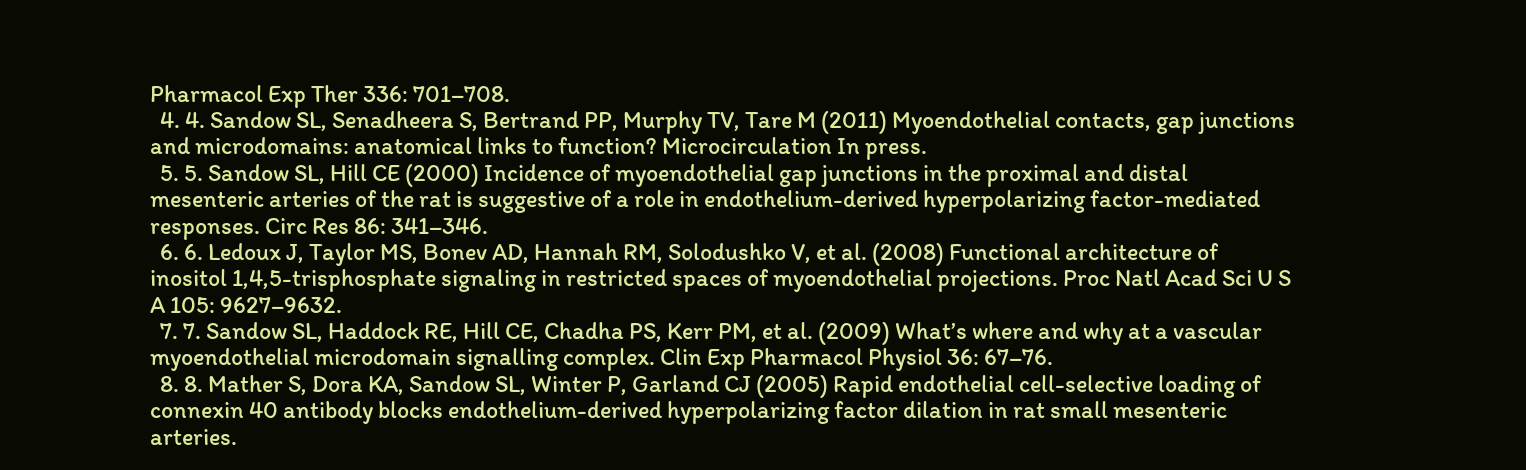Pharmacol Exp Ther 336: 701–708.
  4. 4. Sandow SL, Senadheera S, Bertrand PP, Murphy TV, Tare M (2011) Myoendothelial contacts, gap junctions and microdomains: anatomical links to function? Microcirculation In press.
  5. 5. Sandow SL, Hill CE (2000) Incidence of myoendothelial gap junctions in the proximal and distal mesenteric arteries of the rat is suggestive of a role in endothelium-derived hyperpolarizing factor-mediated responses. Circ Res 86: 341–346.
  6. 6. Ledoux J, Taylor MS, Bonev AD, Hannah RM, Solodushko V, et al. (2008) Functional architecture of inositol 1,4,5-trisphosphate signaling in restricted spaces of myoendothelial projections. Proc Natl Acad Sci U S A 105: 9627–9632.
  7. 7. Sandow SL, Haddock RE, Hill CE, Chadha PS, Kerr PM, et al. (2009) What’s where and why at a vascular myoendothelial microdomain signalling complex. Clin Exp Pharmacol Physiol 36: 67–76.
  8. 8. Mather S, Dora KA, Sandow SL, Winter P, Garland CJ (2005) Rapid endothelial cell-selective loading of connexin 40 antibody blocks endothelium-derived hyperpolarizing factor dilation in rat small mesenteric arteries.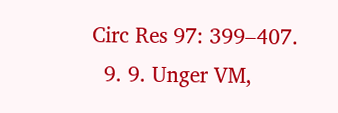Circ Res 97: 399–407.
  9. 9. Unger VM,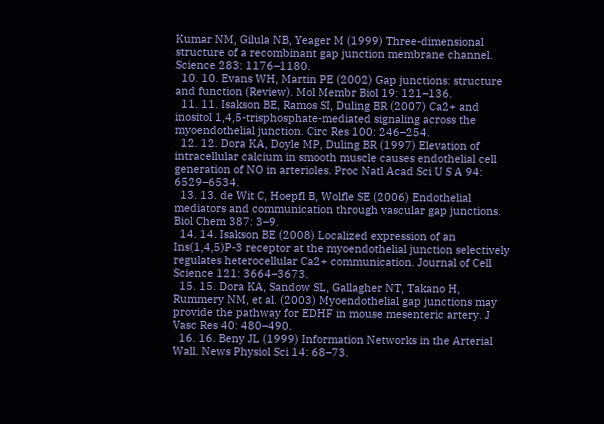Kumar NM, Gilula NB, Yeager M (1999) Three-dimensional structure of a recombinant gap junction membrane channel. Science 283: 1176–1180.
  10. 10. Evans WH, Martin PE (2002) Gap junctions: structure and function (Review). Mol Membr Biol 19: 121–136.
  11. 11. Isakson BE, Ramos SI, Duling BR (2007) Ca2+ and inositol 1,4,5-trisphosphate-mediated signaling across the myoendothelial junction. Circ Res 100: 246–254.
  12. 12. Dora KA, Doyle MP, Duling BR (1997) Elevation of intracellular calcium in smooth muscle causes endothelial cell generation of NO in arterioles. Proc Natl Acad Sci U S A 94: 6529–6534.
  13. 13. de Wit C, Hoepfl B, Wolfle SE (2006) Endothelial mediators and communication through vascular gap junctions. Biol Chem 387: 3–9.
  14. 14. Isakson BE (2008) Localized expression of an Ins(1,4,5)P-3 receptor at the myoendothelial junction selectively regulates heterocellular Ca2+ communication. Journal of Cell Science 121: 3664–3673.
  15. 15. Dora KA, Sandow SL, Gallagher NT, Takano H, Rummery NM, et al. (2003) Myoendothelial gap junctions may provide the pathway for EDHF in mouse mesenteric artery. J Vasc Res 40: 480–490.
  16. 16. Beny JL (1999) Information Networks in the Arterial Wall. News Physiol Sci 14: 68–73.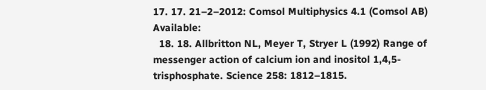17. 17. 21–2–2012: Comsol Multiphysics 4.1 (Comsol AB) Available:
  18. 18. Allbritton NL, Meyer T, Stryer L (1992) Range of messenger action of calcium ion and inositol 1,4,5-trisphosphate. Science 258: 1812–1815.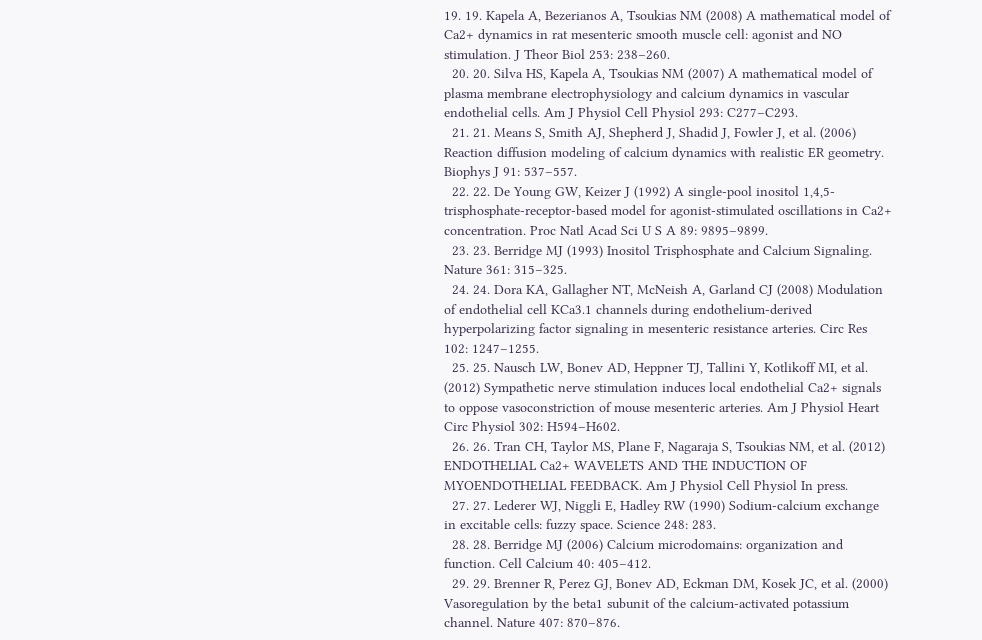19. 19. Kapela A, Bezerianos A, Tsoukias NM (2008) A mathematical model of Ca2+ dynamics in rat mesenteric smooth muscle cell: agonist and NO stimulation. J Theor Biol 253: 238–260.
  20. 20. Silva HS, Kapela A, Tsoukias NM (2007) A mathematical model of plasma membrane electrophysiology and calcium dynamics in vascular endothelial cells. Am J Physiol Cell Physiol 293: C277–C293.
  21. 21. Means S, Smith AJ, Shepherd J, Shadid J, Fowler J, et al. (2006) Reaction diffusion modeling of calcium dynamics with realistic ER geometry. Biophys J 91: 537–557.
  22. 22. De Young GW, Keizer J (1992) A single-pool inositol 1,4,5-trisphosphate-receptor-based model for agonist-stimulated oscillations in Ca2+ concentration. Proc Natl Acad Sci U S A 89: 9895–9899.
  23. 23. Berridge MJ (1993) Inositol Trisphosphate and Calcium Signaling. Nature 361: 315–325.
  24. 24. Dora KA, Gallagher NT, McNeish A, Garland CJ (2008) Modulation of endothelial cell KCa3.1 channels during endothelium-derived hyperpolarizing factor signaling in mesenteric resistance arteries. Circ Res 102: 1247–1255.
  25. 25. Nausch LW, Bonev AD, Heppner TJ, Tallini Y, Kotlikoff MI, et al. (2012) Sympathetic nerve stimulation induces local endothelial Ca2+ signals to oppose vasoconstriction of mouse mesenteric arteries. Am J Physiol Heart Circ Physiol 302: H594–H602.
  26. 26. Tran CH, Taylor MS, Plane F, Nagaraja S, Tsoukias NM, et al. (2012) ENDOTHELIAL Ca2+ WAVELETS AND THE INDUCTION OF MYOENDOTHELIAL FEEDBACK. Am J Physiol Cell Physiol In press.
  27. 27. Lederer WJ, Niggli E, Hadley RW (1990) Sodium-calcium exchange in excitable cells: fuzzy space. Science 248: 283.
  28. 28. Berridge MJ (2006) Calcium microdomains: organization and function. Cell Calcium 40: 405–412.
  29. 29. Brenner R, Perez GJ, Bonev AD, Eckman DM, Kosek JC, et al. (2000) Vasoregulation by the beta1 subunit of the calcium-activated potassium channel. Nature 407: 870–876.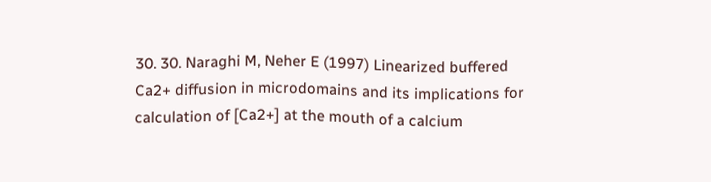30. 30. Naraghi M, Neher E (1997) Linearized buffered Ca2+ diffusion in microdomains and its implications for calculation of [Ca2+] at the mouth of a calcium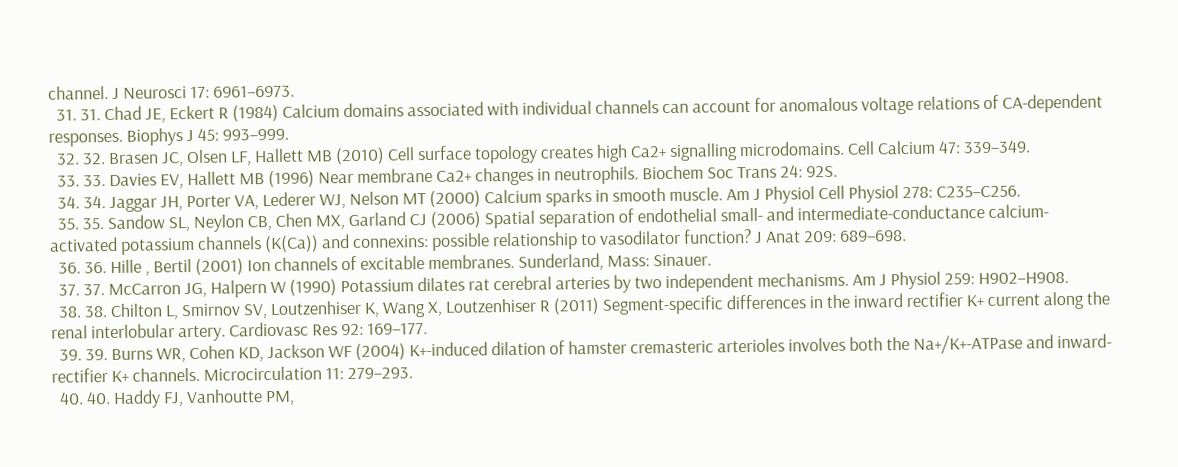channel. J Neurosci 17: 6961–6973.
  31. 31. Chad JE, Eckert R (1984) Calcium domains associated with individual channels can account for anomalous voltage relations of CA-dependent responses. Biophys J 45: 993–999.
  32. 32. Brasen JC, Olsen LF, Hallett MB (2010) Cell surface topology creates high Ca2+ signalling microdomains. Cell Calcium 47: 339–349.
  33. 33. Davies EV, Hallett MB (1996) Near membrane Ca2+ changes in neutrophils. Biochem Soc Trans 24: 92S.
  34. 34. Jaggar JH, Porter VA, Lederer WJ, Nelson MT (2000) Calcium sparks in smooth muscle. Am J Physiol Cell Physiol 278: C235–C256.
  35. 35. Sandow SL, Neylon CB, Chen MX, Garland CJ (2006) Spatial separation of endothelial small- and intermediate-conductance calcium-activated potassium channels (K(Ca)) and connexins: possible relationship to vasodilator function? J Anat 209: 689–698.
  36. 36. Hille , Bertil (2001) Ion channels of excitable membranes. Sunderland, Mass: Sinauer.
  37. 37. McCarron JG, Halpern W (1990) Potassium dilates rat cerebral arteries by two independent mechanisms. Am J Physiol 259: H902–H908.
  38. 38. Chilton L, Smirnov SV, Loutzenhiser K, Wang X, Loutzenhiser R (2011) Segment-specific differences in the inward rectifier K+ current along the renal interlobular artery. Cardiovasc Res 92: 169–177.
  39. 39. Burns WR, Cohen KD, Jackson WF (2004) K+-induced dilation of hamster cremasteric arterioles involves both the Na+/K+-ATPase and inward-rectifier K+ channels. Microcirculation 11: 279–293.
  40. 40. Haddy FJ, Vanhoutte PM,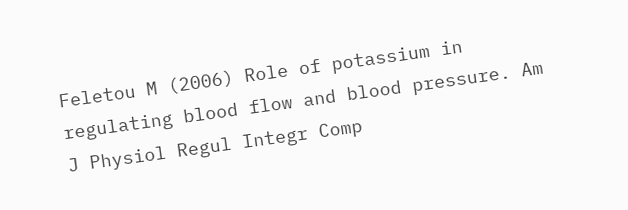Feletou M (2006) Role of potassium in regulating blood flow and blood pressure. Am J Physiol Regul Integr Comp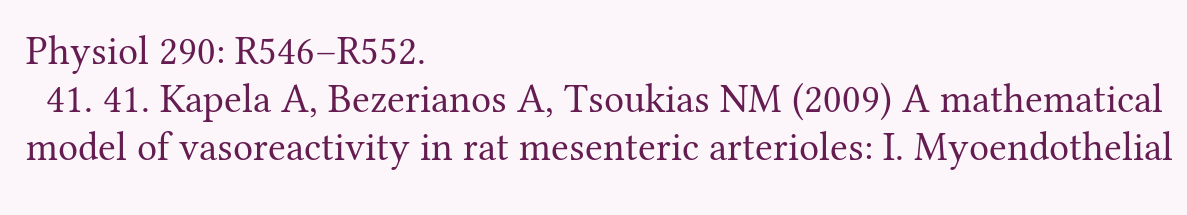Physiol 290: R546–R552.
  41. 41. Kapela A, Bezerianos A, Tsoukias NM (2009) A mathematical model of vasoreactivity in rat mesenteric arterioles: I. Myoendothelial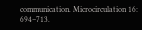communication. Microcirculation 16: 694–713.